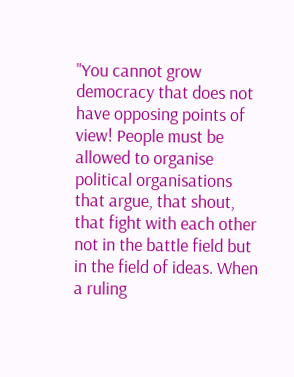"You cannot grow democracy that does not have opposing points of view! People must be allowed to organise political organisations that argue, that shout, that fight with each other not in the battle field but in the field of ideas. When a ruling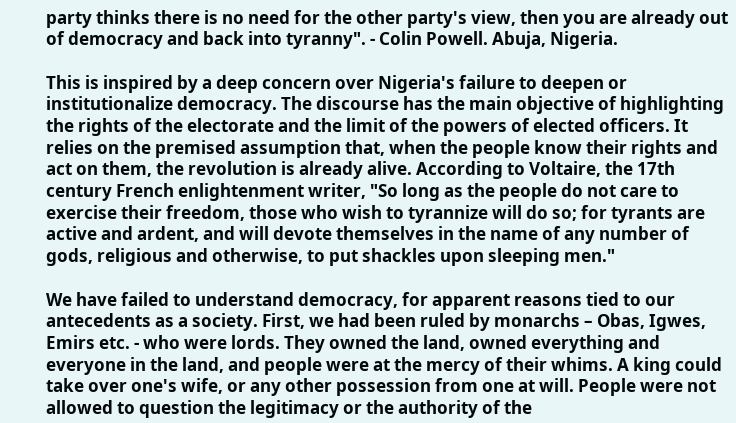party thinks there is no need for the other party's view, then you are already out of democracy and back into tyranny". - Colin Powell. Abuja, Nigeria.

This is inspired by a deep concern over Nigeria's failure to deepen or institutionalize democracy. The discourse has the main objective of highlighting the rights of the electorate and the limit of the powers of elected officers. It relies on the premised assumption that, when the people know their rights and act on them, the revolution is already alive. According to Voltaire, the 17th century French enlightenment writer, "So long as the people do not care to exercise their freedom, those who wish to tyrannize will do so; for tyrants are active and ardent, and will devote themselves in the name of any number of gods, religious and otherwise, to put shackles upon sleeping men."

We have failed to understand democracy, for apparent reasons tied to our antecedents as a society. First, we had been ruled by monarchs – Obas, Igwes, Emirs etc. - who were lords. They owned the land, owned everything and everyone in the land, and people were at the mercy of their whims. A king could take over one's wife, or any other possession from one at will. People were not allowed to question the legitimacy or the authority of the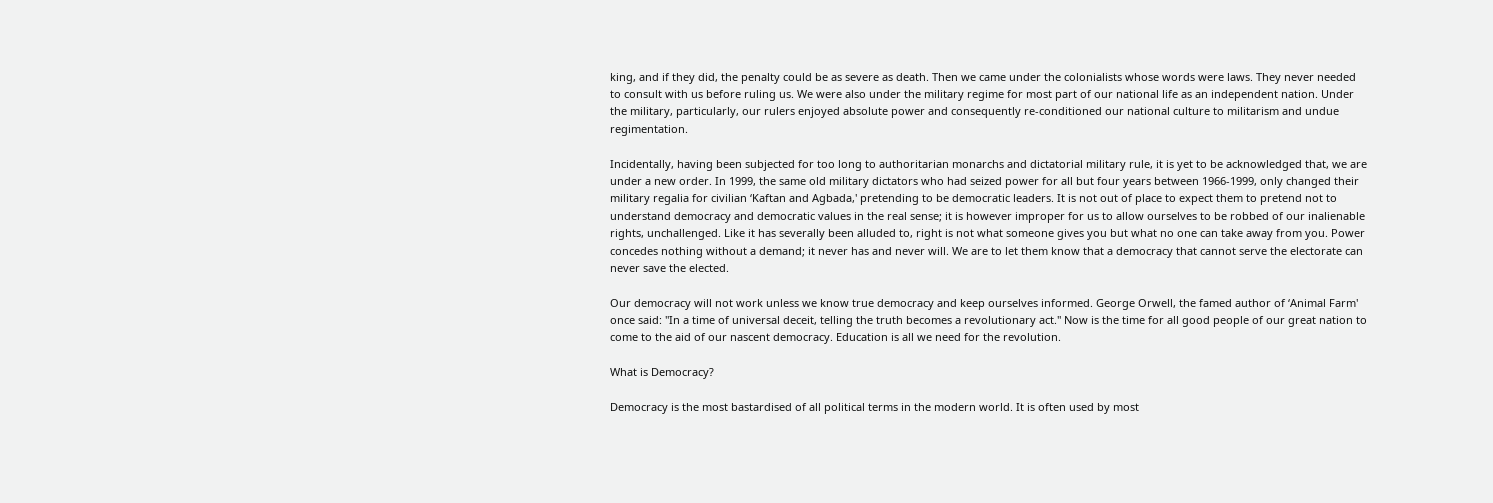king, and if they did, the penalty could be as severe as death. Then we came under the colonialists whose words were laws. They never needed to consult with us before ruling us. We were also under the military regime for most part of our national life as an independent nation. Under the military, particularly, our rulers enjoyed absolute power and consequently re-conditioned our national culture to militarism and undue regimentation.

Incidentally, having been subjected for too long to authoritarian monarchs and dictatorial military rule, it is yet to be acknowledged that, we are under a new order. In 1999, the same old military dictators who had seized power for all but four years between 1966-1999, only changed their military regalia for civilian ‘Kaftan and Agbada,' pretending to be democratic leaders. It is not out of place to expect them to pretend not to understand democracy and democratic values in the real sense; it is however improper for us to allow ourselves to be robbed of our inalienable rights, unchallenged. Like it has severally been alluded to, right is not what someone gives you but what no one can take away from you. Power concedes nothing without a demand; it never has and never will. We are to let them know that a democracy that cannot serve the electorate can never save the elected.

Our democracy will not work unless we know true democracy and keep ourselves informed. George Orwell, the famed author of ‘Animal Farm' once said: "In a time of universal deceit, telling the truth becomes a revolutionary act." Now is the time for all good people of our great nation to come to the aid of our nascent democracy. Education is all we need for the revolution.

What is Democracy?

Democracy is the most bastardised of all political terms in the modern world. It is often used by most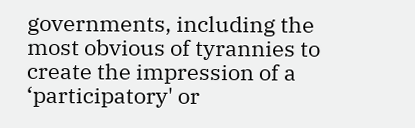governments, including the most obvious of tyrannies to create the impression of a ‘participatory' or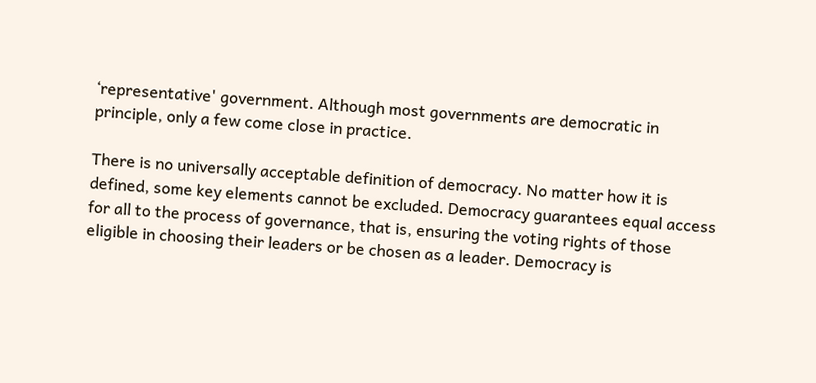‘representative' government. Although most governments are democratic in principle, only a few come close in practice.

There is no universally acceptable definition of democracy. No matter how it is defined, some key elements cannot be excluded. Democracy guarantees equal access for all to the process of governance, that is, ensuring the voting rights of those eligible in choosing their leaders or be chosen as a leader. Democracy is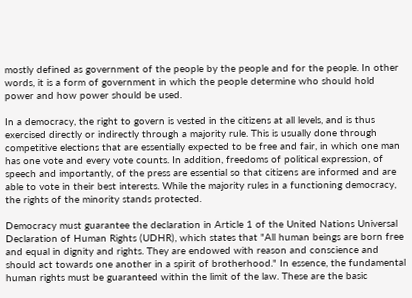mostly defined as government of the people by the people and for the people. In other words, it is a form of government in which the people determine who should hold power and how power should be used.

In a democracy, the right to govern is vested in the citizens at all levels, and is thus exercised directly or indirectly through a majority rule. This is usually done through competitive elections that are essentially expected to be free and fair, in which one man has one vote and every vote counts. In addition, freedoms of political expression, of speech and importantly, of the press are essential so that citizens are informed and are able to vote in their best interests. While the majority rules in a functioning democracy, the rights of the minority stands protected.

Democracy must guarantee the declaration in Article 1 of the United Nations Universal Declaration of Human Rights (UDHR), which states that "All human beings are born free and equal in dignity and rights. They are endowed with reason and conscience and should act towards one another in a spirit of brotherhood." In essence, the fundamental human rights must be guaranteed within the limit of the law. These are the basic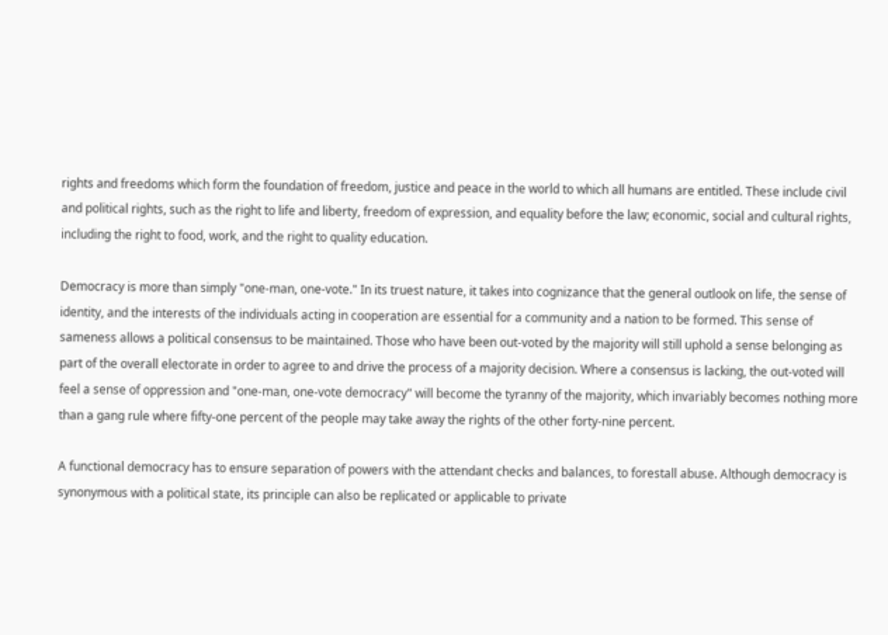rights and freedoms which form the foundation of freedom, justice and peace in the world to which all humans are entitled. These include civil and political rights, such as the right to life and liberty, freedom of expression, and equality before the law; economic, social and cultural rights, including the right to food, work, and the right to quality education.

Democracy is more than simply "one-man, one-vote." In its truest nature, it takes into cognizance that the general outlook on life, the sense of identity, and the interests of the individuals acting in cooperation are essential for a community and a nation to be formed. This sense of sameness allows a political consensus to be maintained. Those who have been out-voted by the majority will still uphold a sense belonging as part of the overall electorate in order to agree to and drive the process of a majority decision. Where a consensus is lacking, the out-voted will feel a sense of oppression and "one-man, one-vote democracy" will become the tyranny of the majority, which invariably becomes nothing more than a gang rule where fifty-one percent of the people may take away the rights of the other forty-nine percent.

A functional democracy has to ensure separation of powers with the attendant checks and balances, to forestall abuse. Although democracy is synonymous with a political state, its principle can also be replicated or applicable to private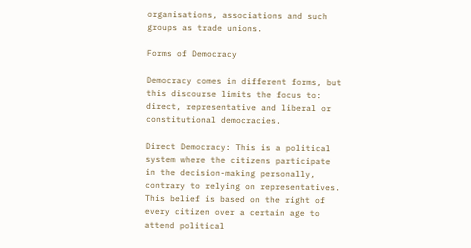organisations, associations and such groups as trade unions.

Forms of Democracy

Democracy comes in different forms, but this discourse limits the focus to: direct, representative and liberal or constitutional democracies.

Direct Democracy: This is a political system where the citizens participate in the decision-making personally, contrary to relying on representatives. This belief is based on the right of every citizen over a certain age to attend political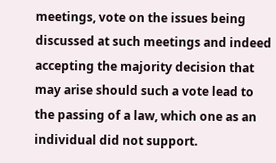meetings, vote on the issues being discussed at such meetings and indeed accepting the majority decision that may arise should such a vote lead to the passing of a law, which one as an individual did not support.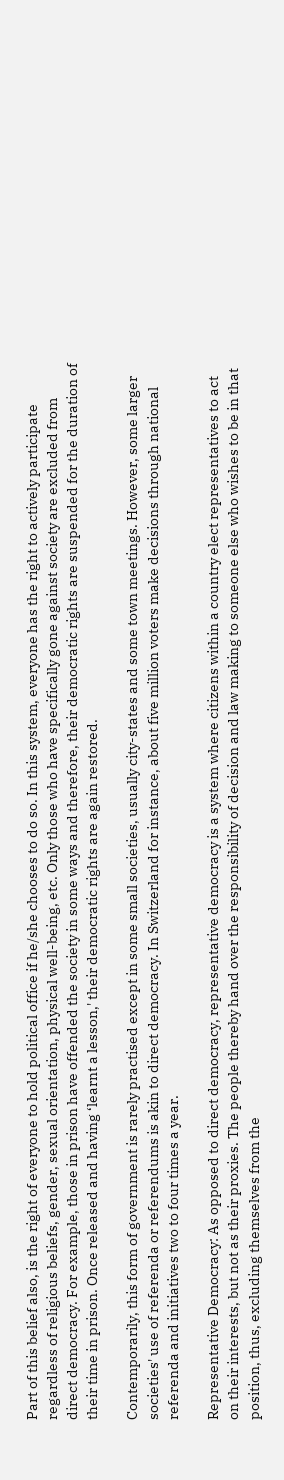Part of this belief also, is the right of everyone to hold political office if he/she chooses to do so. In this system, everyone has the right to actively participate regardless of religious beliefs, gender, sexual orientation, physical well-being, etc. Only those who have specifically gone against society are excluded from direct democracy. For example, those in prison have offended the society in some ways and therefore, their democratic rights are suspended for the duration of their time in prison. Once released and having ‘learnt a lesson,' their democratic rights are again restored.

Contemporarily, this form of government is rarely practised except in some small societies, usually city-states and some town meetings. However, some larger societies' use of referenda or referendums is akin to direct democracy. In Switzerland for instance, about five million voters make decisions through national referenda and initiatives two to four times a year.

Representative Democracy: As opposed to direct democracy, representative democracy is a system where citizens within a country elect representatives to act on their interests, but not as their proxies. The people thereby hand over the responsibility of decision and law making to someone else who wishes to be in that position, thus, excluding themselves from the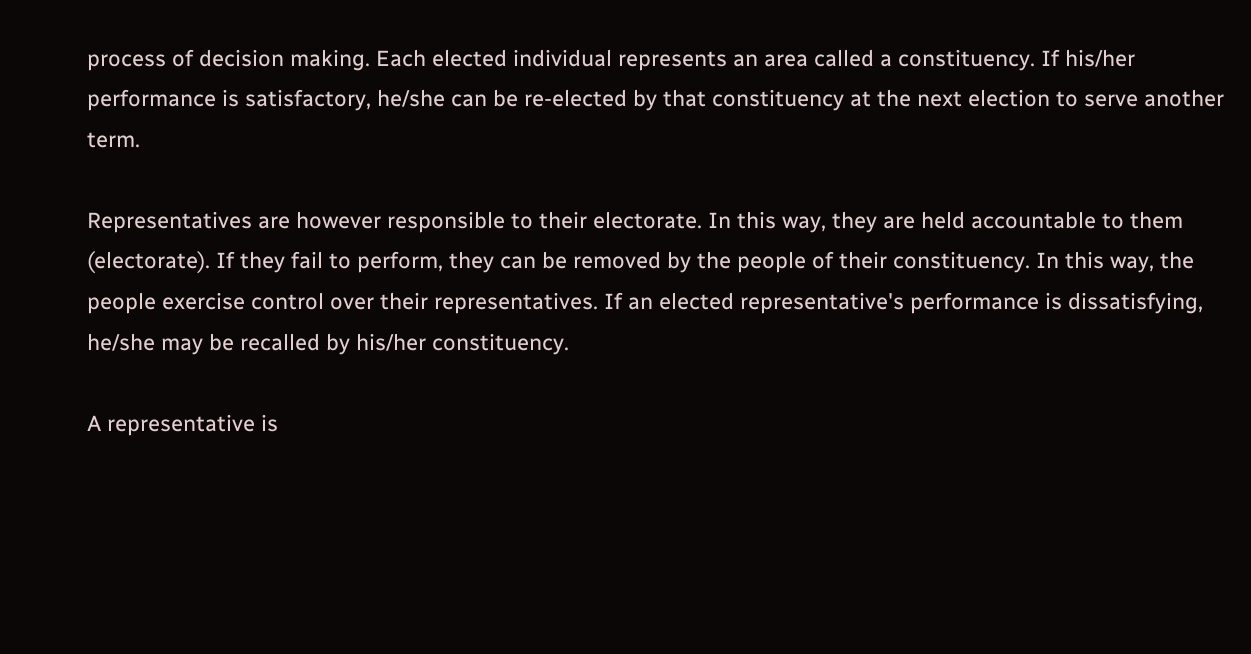process of decision making. Each elected individual represents an area called a constituency. If his/her performance is satisfactory, he/she can be re-elected by that constituency at the next election to serve another term.

Representatives are however responsible to their electorate. In this way, they are held accountable to them (electorate). If they fail to perform, they can be removed by the people of their constituency. In this way, the people exercise control over their representatives. If an elected representative's performance is dissatisfying, he/she may be recalled by his/her constituency.

A representative is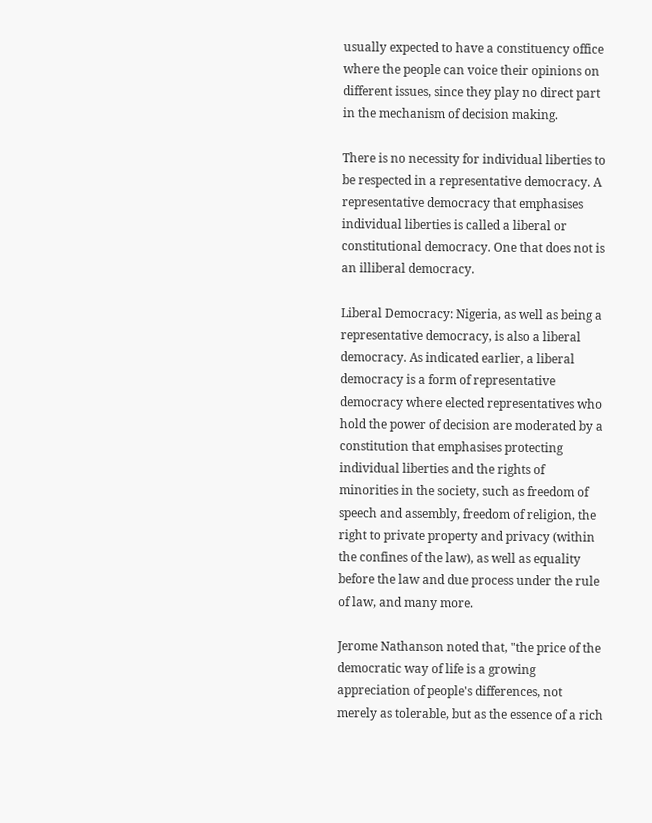usually expected to have a constituency office where the people can voice their opinions on different issues, since they play no direct part in the mechanism of decision making.

There is no necessity for individual liberties to be respected in a representative democracy. A representative democracy that emphasises individual liberties is called a liberal or constitutional democracy. One that does not is an illiberal democracy.

Liberal Democracy: Nigeria, as well as being a representative democracy, is also a liberal democracy. As indicated earlier, a liberal democracy is a form of representative democracy where elected representatives who hold the power of decision are moderated by a constitution that emphasises protecting individual liberties and the rights of minorities in the society, such as freedom of speech and assembly, freedom of religion, the right to private property and privacy (within the confines of the law), as well as equality before the law and due process under the rule of law, and many more.

Jerome Nathanson noted that, "the price of the democratic way of life is a growing appreciation of people's differences, not merely as tolerable, but as the essence of a rich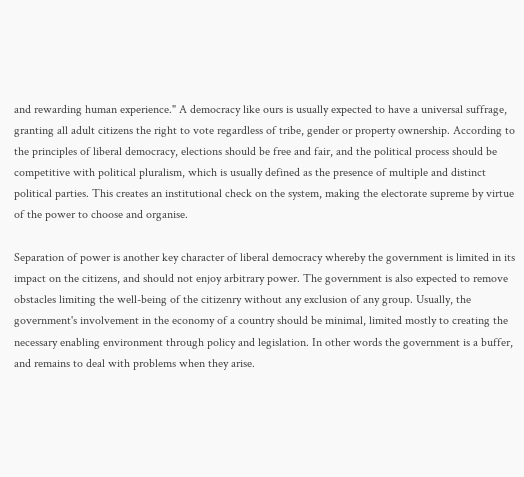and rewarding human experience." A democracy like ours is usually expected to have a universal suffrage, granting all adult citizens the right to vote regardless of tribe, gender or property ownership. According to the principles of liberal democracy, elections should be free and fair, and the political process should be competitive with political pluralism, which is usually defined as the presence of multiple and distinct political parties. This creates an institutional check on the system, making the electorate supreme by virtue of the power to choose and organise.

Separation of power is another key character of liberal democracy whereby the government is limited in its impact on the citizens, and should not enjoy arbitrary power. The government is also expected to remove obstacles limiting the well-being of the citizenry without any exclusion of any group. Usually, the government's involvement in the economy of a country should be minimal, limited mostly to creating the necessary enabling environment through policy and legislation. In other words the government is a buffer, and remains to deal with problems when they arise.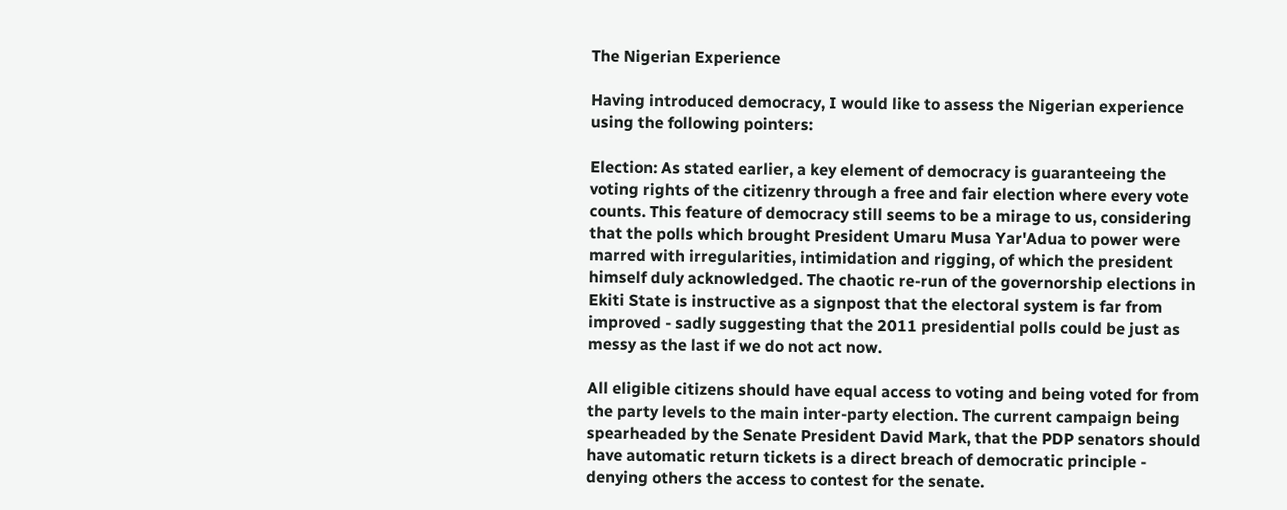The Nigerian Experience

Having introduced democracy, I would like to assess the Nigerian experience using the following pointers:

Election: As stated earlier, a key element of democracy is guaranteeing the voting rights of the citizenry through a free and fair election where every vote counts. This feature of democracy still seems to be a mirage to us, considering that the polls which brought President Umaru Musa Yar'Adua to power were marred with irregularities, intimidation and rigging, of which the president himself duly acknowledged. The chaotic re-run of the governorship elections in Ekiti State is instructive as a signpost that the electoral system is far from improved - sadly suggesting that the 2011 presidential polls could be just as messy as the last if we do not act now.

All eligible citizens should have equal access to voting and being voted for from the party levels to the main inter-party election. The current campaign being spearheaded by the Senate President David Mark, that the PDP senators should have automatic return tickets is a direct breach of democratic principle - denying others the access to contest for the senate.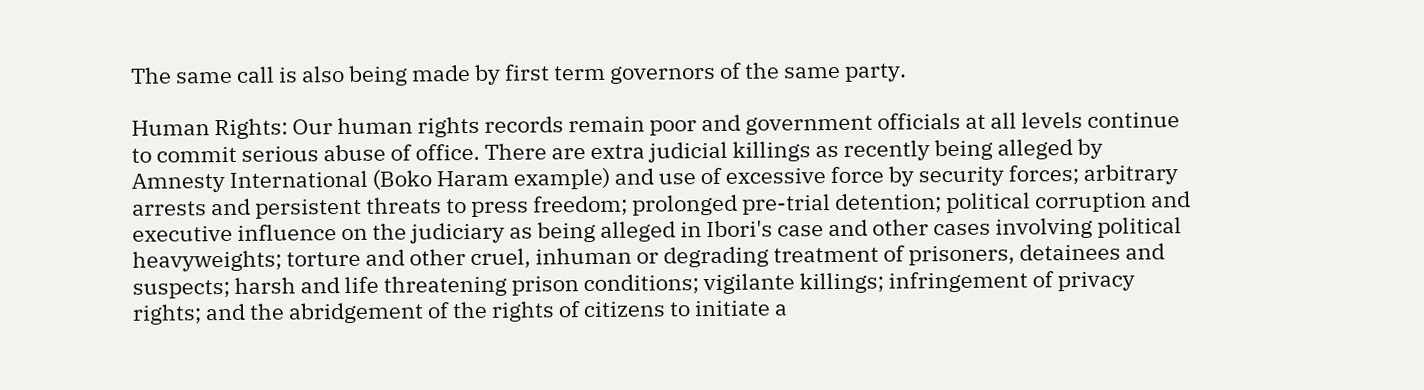The same call is also being made by first term governors of the same party.

Human Rights: Our human rights records remain poor and government officials at all levels continue to commit serious abuse of office. There are extra judicial killings as recently being alleged by Amnesty International (Boko Haram example) and use of excessive force by security forces; arbitrary arrests and persistent threats to press freedom; prolonged pre-trial detention; political corruption and executive influence on the judiciary as being alleged in Ibori's case and other cases involving political heavyweights; torture and other cruel, inhuman or degrading treatment of prisoners, detainees and suspects; harsh and life threatening prison conditions; vigilante killings; infringement of privacy rights; and the abridgement of the rights of citizens to initiate a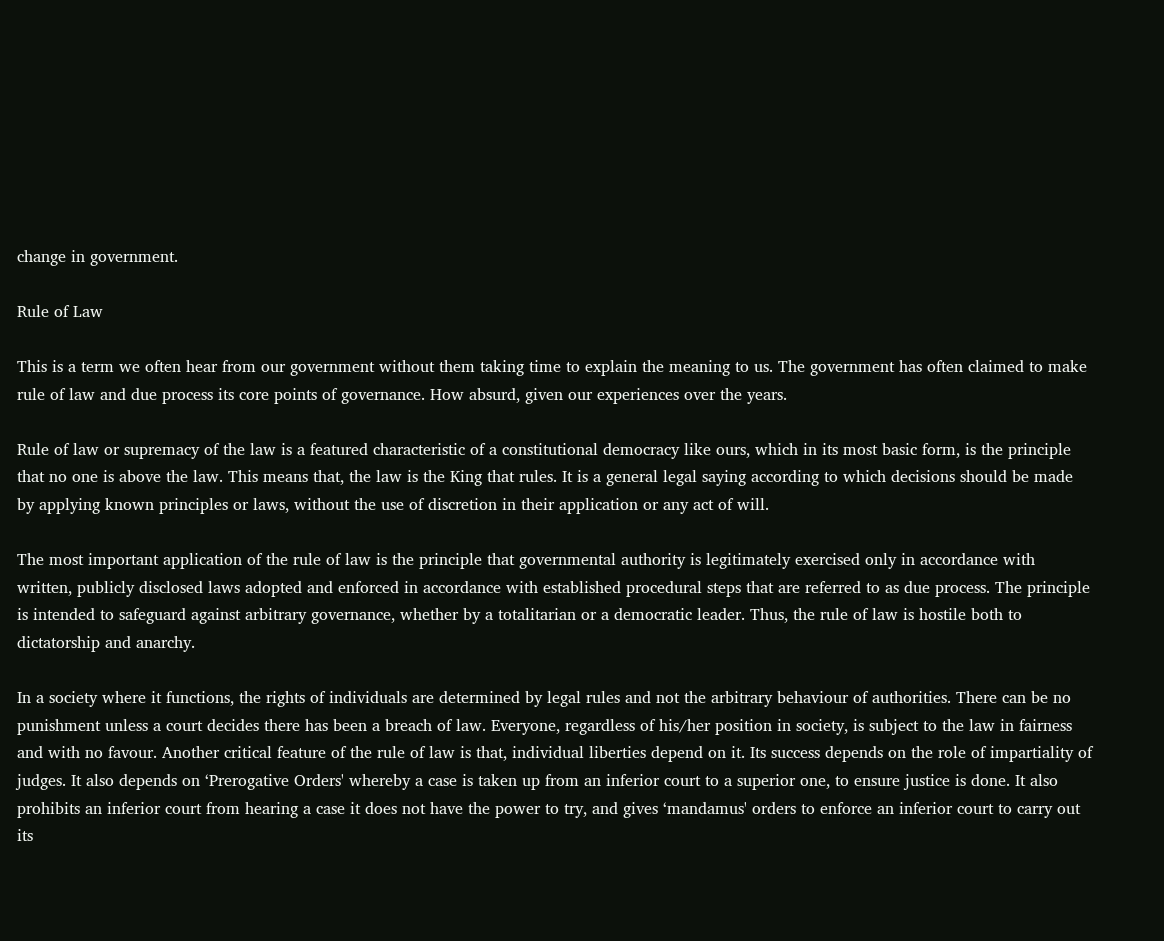change in government.

Rule of Law

This is a term we often hear from our government without them taking time to explain the meaning to us. The government has often claimed to make rule of law and due process its core points of governance. How absurd, given our experiences over the years.

Rule of law or supremacy of the law is a featured characteristic of a constitutional democracy like ours, which in its most basic form, is the principle that no one is above the law. This means that, the law is the King that rules. It is a general legal saying according to which decisions should be made by applying known principles or laws, without the use of discretion in their application or any act of will.

The most important application of the rule of law is the principle that governmental authority is legitimately exercised only in accordance with written, publicly disclosed laws adopted and enforced in accordance with established procedural steps that are referred to as due process. The principle is intended to safeguard against arbitrary governance, whether by a totalitarian or a democratic leader. Thus, the rule of law is hostile both to dictatorship and anarchy.

In a society where it functions, the rights of individuals are determined by legal rules and not the arbitrary behaviour of authorities. There can be no punishment unless a court decides there has been a breach of law. Everyone, regardless of his/her position in society, is subject to the law in fairness and with no favour. Another critical feature of the rule of law is that, individual liberties depend on it. Its success depends on the role of impartiality of judges. It also depends on ‘Prerogative Orders' whereby a case is taken up from an inferior court to a superior one, to ensure justice is done. It also prohibits an inferior court from hearing a case it does not have the power to try, and gives ‘mandamus' orders to enforce an inferior court to carry out its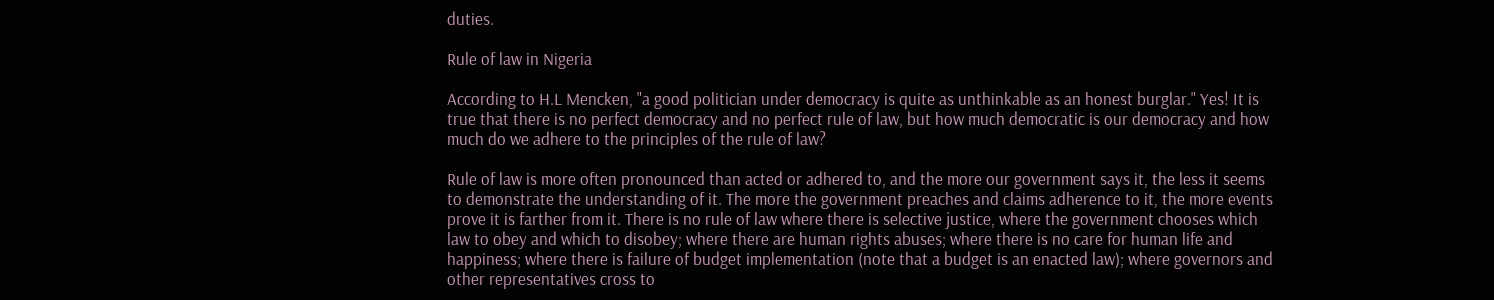duties.

Rule of law in Nigeria

According to H.L Mencken, "a good politician under democracy is quite as unthinkable as an honest burglar." Yes! It is true that there is no perfect democracy and no perfect rule of law, but how much democratic is our democracy and how much do we adhere to the principles of the rule of law?

Rule of law is more often pronounced than acted or adhered to, and the more our government says it, the less it seems to demonstrate the understanding of it. The more the government preaches and claims adherence to it, the more events prove it is farther from it. There is no rule of law where there is selective justice, where the government chooses which law to obey and which to disobey; where there are human rights abuses; where there is no care for human life and happiness; where there is failure of budget implementation (note that a budget is an enacted law); where governors and other representatives cross to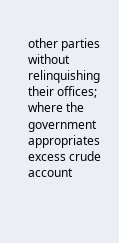other parties without relinquishing their offices; where the government appropriates excess crude account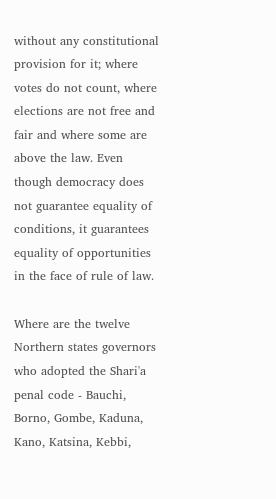without any constitutional provision for it; where votes do not count, where elections are not free and fair and where some are above the law. Even though democracy does not guarantee equality of conditions, it guarantees equality of opportunities in the face of rule of law.

Where are the twelve Northern states governors who adopted the Shari'a penal code - Bauchi, Borno, Gombe, Kaduna, Kano, Katsina, Kebbi,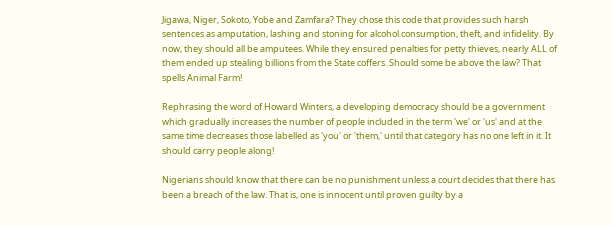Jigawa, Niger, Sokoto, Yobe and Zamfara? They chose this code that provides such harsh sentences as amputation, lashing and stoning for alcohol consumption, theft, and infidelity. By now, they should all be amputees. While they ensured penalties for petty thieves, nearly ALL of them ended up stealing billions from the State coffers. Should some be above the law? That spells Animal Farm!

Rephrasing the word of Howard Winters, a developing democracy should be a government which gradually increases the number of people included in the term 'we' or 'us' and at the same time decreases those labelled as 'you' or 'them,' until that category has no one left in it. It should carry people along!

Nigerians should know that there can be no punishment unless a court decides that there has been a breach of the law. That is, one is innocent until proven guilty by a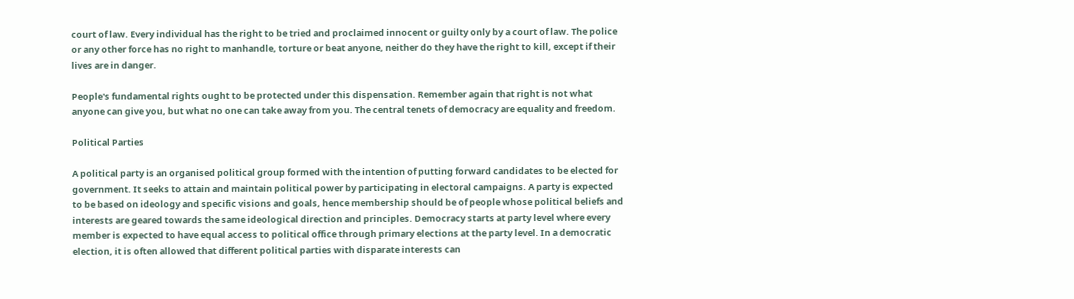court of law. Every individual has the right to be tried and proclaimed innocent or guilty only by a court of law. The police or any other force has no right to manhandle, torture or beat anyone, neither do they have the right to kill, except if their lives are in danger.

People's fundamental rights ought to be protected under this dispensation. Remember again that right is not what anyone can give you, but what no one can take away from you. The central tenets of democracy are equality and freedom.

Political Parties

A political party is an organised political group formed with the intention of putting forward candidates to be elected for government. It seeks to attain and maintain political power by participating in electoral campaigns. A party is expected to be based on ideology and specific visions and goals, hence membership should be of people whose political beliefs and interests are geared towards the same ideological direction and principles. Democracy starts at party level where every member is expected to have equal access to political office through primary elections at the party level. In a democratic election, it is often allowed that different political parties with disparate interests can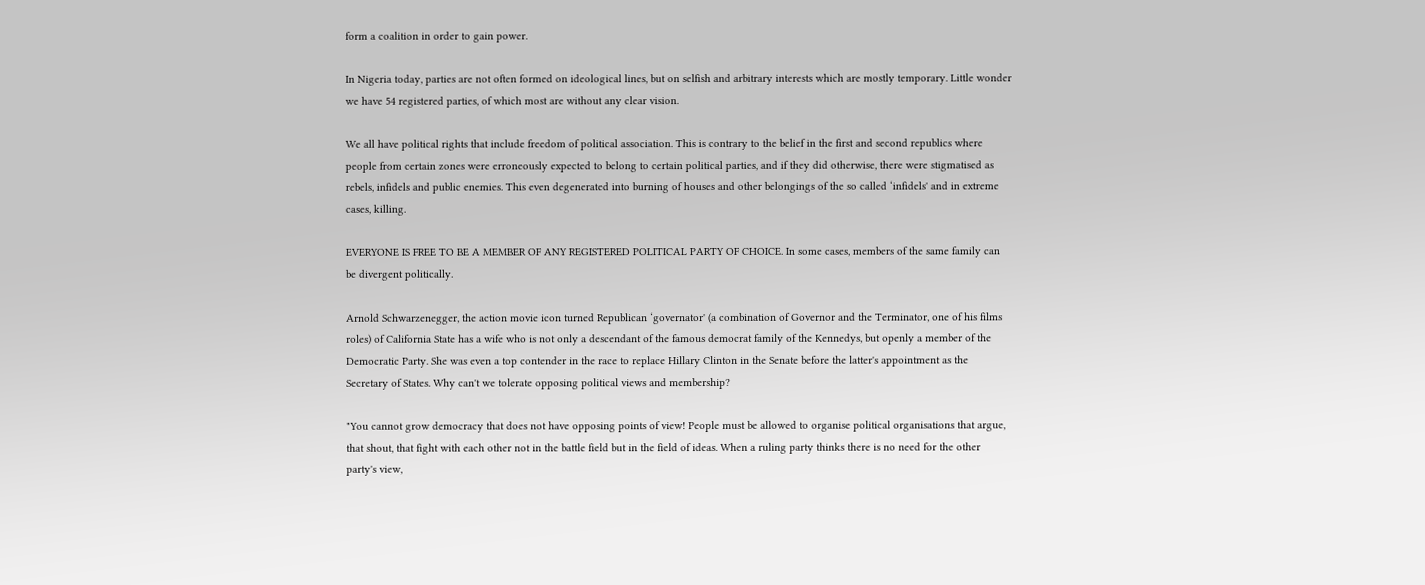form a coalition in order to gain power.

In Nigeria today, parties are not often formed on ideological lines, but on selfish and arbitrary interests which are mostly temporary. Little wonder we have 54 registered parties, of which most are without any clear vision.

We all have political rights that include freedom of political association. This is contrary to the belief in the first and second republics where people from certain zones were erroneously expected to belong to certain political parties, and if they did otherwise, there were stigmatised as rebels, infidels and public enemies. This even degenerated into burning of houses and other belongings of the so called ‘infidels' and in extreme cases, killing.

EVERYONE IS FREE TO BE A MEMBER OF ANY REGISTERED POLITICAL PARTY OF CHOICE. In some cases, members of the same family can be divergent politically.

Arnold Schwarzenegger, the action movie icon turned Republican ‘governator' (a combination of Governor and the Terminator, one of his films roles) of California State has a wife who is not only a descendant of the famous democrat family of the Kennedys, but openly a member of the Democratic Party. She was even a top contender in the race to replace Hillary Clinton in the Senate before the latter's appointment as the Secretary of States. Why can't we tolerate opposing political views and membership?

"You cannot grow democracy that does not have opposing points of view! People must be allowed to organise political organisations that argue, that shout, that fight with each other not in the battle field but in the field of ideas. When a ruling party thinks there is no need for the other party's view,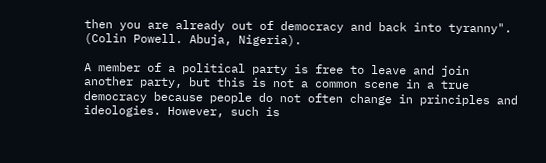then you are already out of democracy and back into tyranny". (Colin Powell. Abuja, Nigeria).

A member of a political party is free to leave and join another party, but this is not a common scene in a true democracy because people do not often change in principles and ideologies. However, such is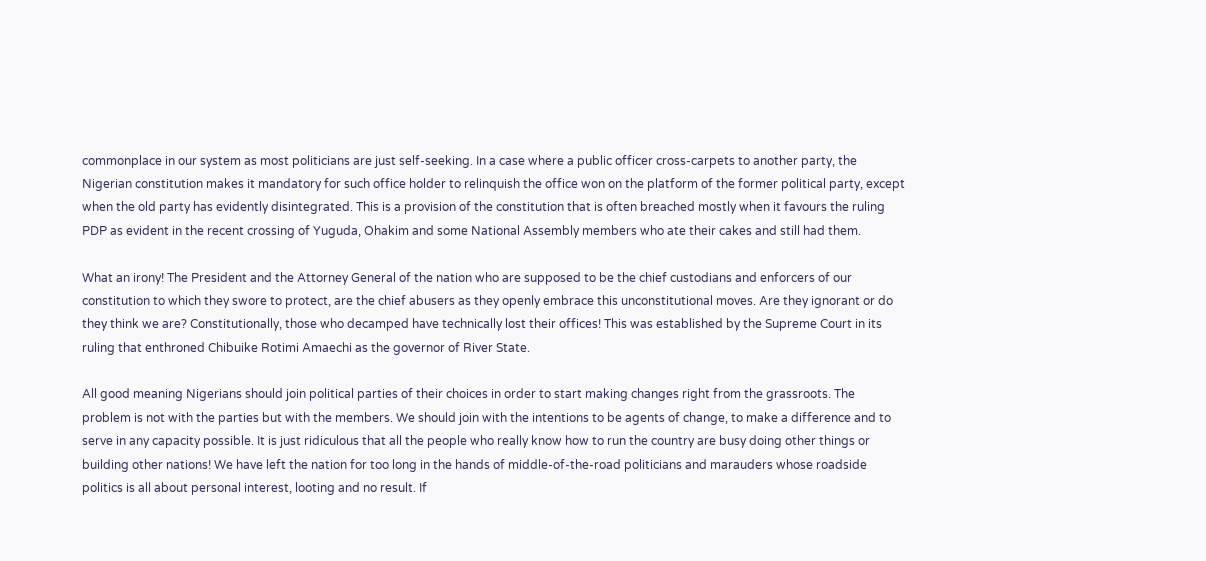commonplace in our system as most politicians are just self-seeking. In a case where a public officer cross-carpets to another party, the Nigerian constitution makes it mandatory for such office holder to relinquish the office won on the platform of the former political party, except when the old party has evidently disintegrated. This is a provision of the constitution that is often breached mostly when it favours the ruling PDP as evident in the recent crossing of Yuguda, Ohakim and some National Assembly members who ate their cakes and still had them.

What an irony! The President and the Attorney General of the nation who are supposed to be the chief custodians and enforcers of our constitution to which they swore to protect, are the chief abusers as they openly embrace this unconstitutional moves. Are they ignorant or do they think we are? Constitutionally, those who decamped have technically lost their offices! This was established by the Supreme Court in its ruling that enthroned Chibuike Rotimi Amaechi as the governor of River State.

All good meaning Nigerians should join political parties of their choices in order to start making changes right from the grassroots. The problem is not with the parties but with the members. We should join with the intentions to be agents of change, to make a difference and to serve in any capacity possible. It is just ridiculous that all the people who really know how to run the country are busy doing other things or building other nations! We have left the nation for too long in the hands of middle-of-the-road politicians and marauders whose roadside politics is all about personal interest, looting and no result. If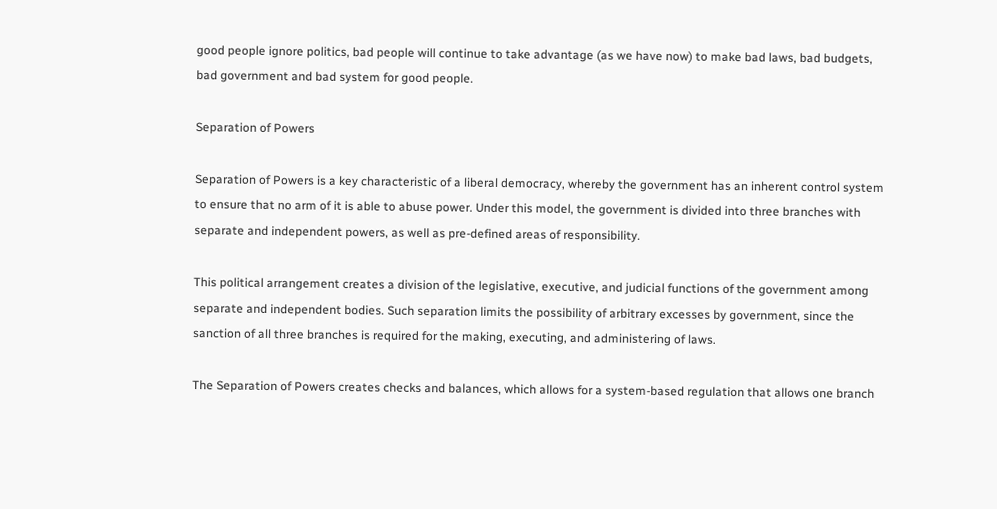good people ignore politics, bad people will continue to take advantage (as we have now) to make bad laws, bad budgets, bad government and bad system for good people.

Separation of Powers

Separation of Powers is a key characteristic of a liberal democracy, whereby the government has an inherent control system to ensure that no arm of it is able to abuse power. Under this model, the government is divided into three branches with separate and independent powers, as well as pre-defined areas of responsibility.

This political arrangement creates a division of the legislative, executive, and judicial functions of the government among separate and independent bodies. Such separation limits the possibility of arbitrary excesses by government, since the sanction of all three branches is required for the making, executing, and administering of laws.

The Separation of Powers creates checks and balances, which allows for a system-based regulation that allows one branch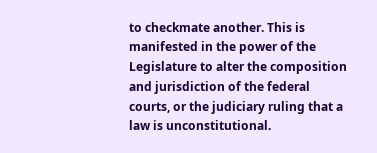to checkmate another. This is manifested in the power of the Legislature to alter the composition and jurisdiction of the federal courts, or the judiciary ruling that a law is unconstitutional.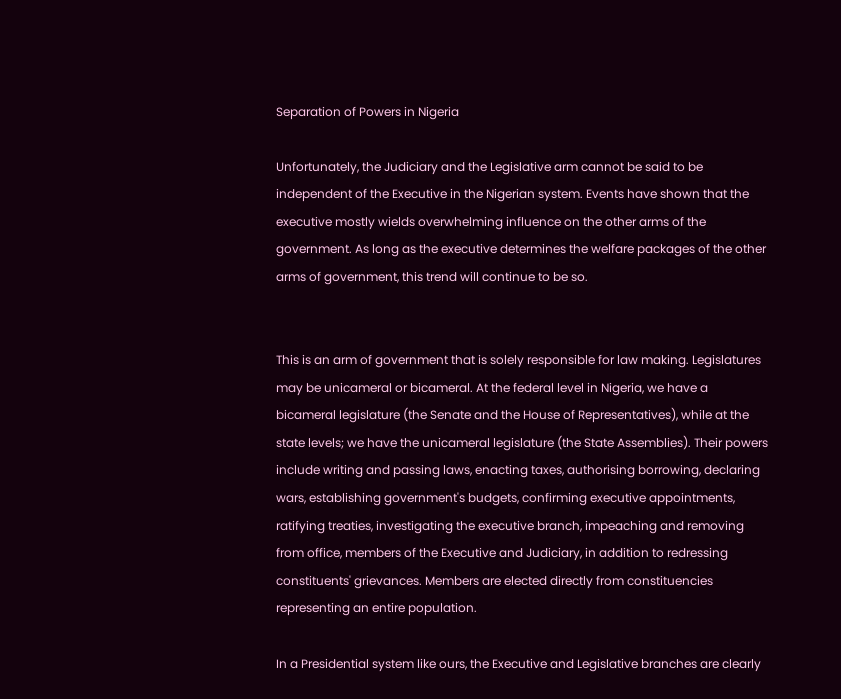Separation of Powers in Nigeria

Unfortunately, the Judiciary and the Legislative arm cannot be said to be independent of the Executive in the Nigerian system. Events have shown that the executive mostly wields overwhelming influence on the other arms of the government. As long as the executive determines the welfare packages of the other arms of government, this trend will continue to be so.


This is an arm of government that is solely responsible for law making. Legislatures may be unicameral or bicameral. At the federal level in Nigeria, we have a bicameral legislature (the Senate and the House of Representatives), while at the state levels; we have the unicameral legislature (the State Assemblies). Their powers include writing and passing laws, enacting taxes, authorising borrowing, declaring wars, establishing government's budgets, confirming executive appointments, ratifying treaties, investigating the executive branch, impeaching and removing from office, members of the Executive and Judiciary, in addition to redressing constituents' grievances. Members are elected directly from constituencies representing an entire population.

In a Presidential system like ours, the Executive and Legislative branches are clearly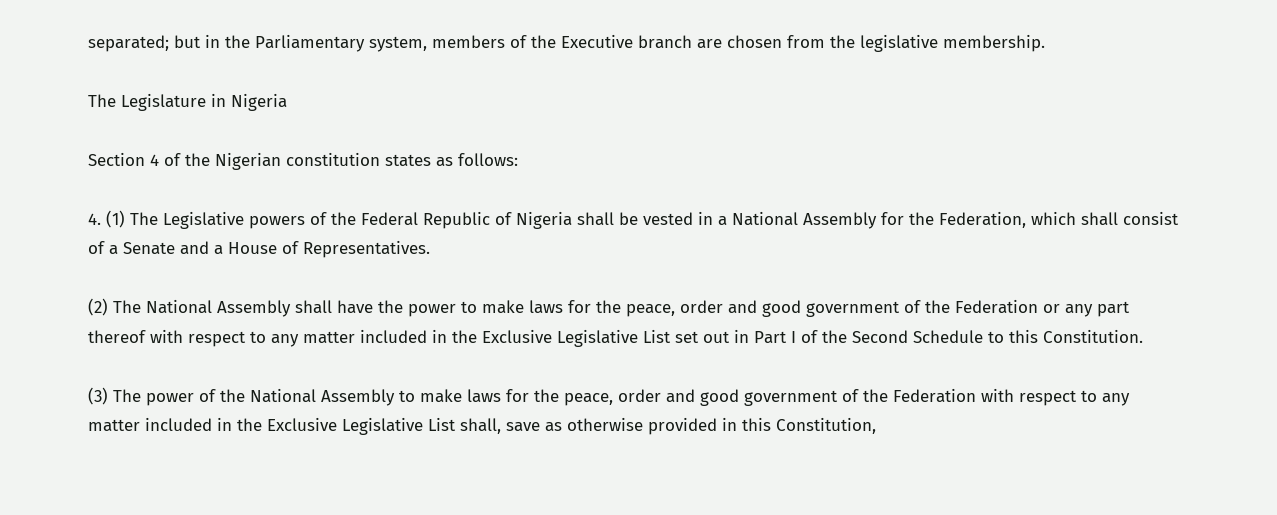separated; but in the Parliamentary system, members of the Executive branch are chosen from the legislative membership.

The Legislature in Nigeria

Section 4 of the Nigerian constitution states as follows:

4. (1) The Legislative powers of the Federal Republic of Nigeria shall be vested in a National Assembly for the Federation, which shall consist of a Senate and a House of Representatives.

(2) The National Assembly shall have the power to make laws for the peace, order and good government of the Federation or any part thereof with respect to any matter included in the Exclusive Legislative List set out in Part I of the Second Schedule to this Constitution.

(3) The power of the National Assembly to make laws for the peace, order and good government of the Federation with respect to any matter included in the Exclusive Legislative List shall, save as otherwise provided in this Constitution,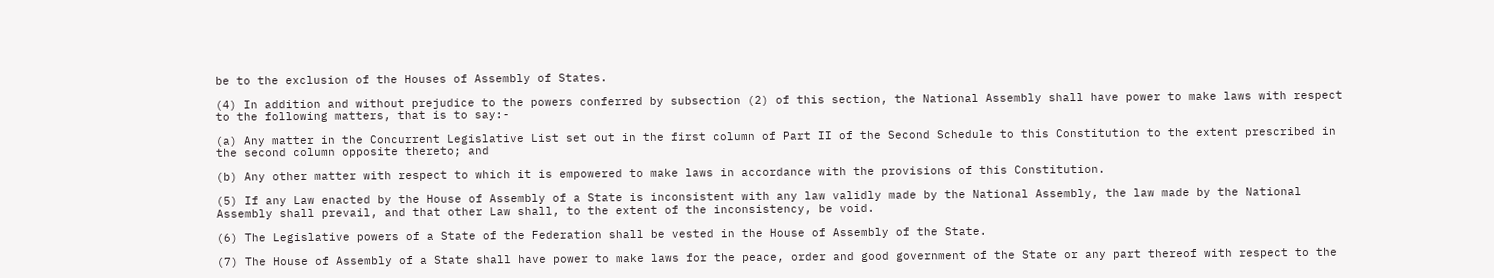be to the exclusion of the Houses of Assembly of States.

(4) In addition and without prejudice to the powers conferred by subsection (2) of this section, the National Assembly shall have power to make laws with respect to the following matters, that is to say:-

(a) Any matter in the Concurrent Legislative List set out in the first column of Part II of the Second Schedule to this Constitution to the extent prescribed in the second column opposite thereto; and

(b) Any other matter with respect to which it is empowered to make laws in accordance with the provisions of this Constitution.

(5) If any Law enacted by the House of Assembly of a State is inconsistent with any law validly made by the National Assembly, the law made by the National Assembly shall prevail, and that other Law shall, to the extent of the inconsistency, be void.

(6) The Legislative powers of a State of the Federation shall be vested in the House of Assembly of the State.

(7) The House of Assembly of a State shall have power to make laws for the peace, order and good government of the State or any part thereof with respect to the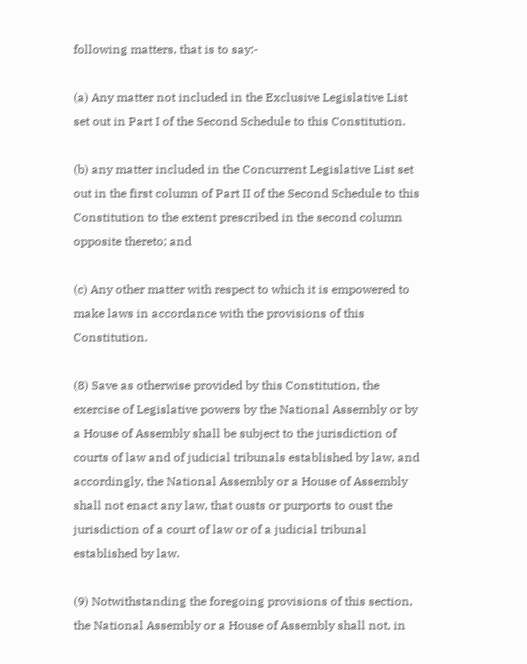following matters, that is to say:-

(a) Any matter not included in the Exclusive Legislative List set out in Part I of the Second Schedule to this Constitution.

(b) any matter included in the Concurrent Legislative List set out in the first column of Part II of the Second Schedule to this Constitution to the extent prescribed in the second column opposite thereto; and

(c) Any other matter with respect to which it is empowered to make laws in accordance with the provisions of this Constitution.

(8) Save as otherwise provided by this Constitution, the exercise of Legislative powers by the National Assembly or by a House of Assembly shall be subject to the jurisdiction of courts of law and of judicial tribunals established by law, and accordingly, the National Assembly or a House of Assembly shall not enact any law, that ousts or purports to oust the jurisdiction of a court of law or of a judicial tribunal established by law.

(9) Notwithstanding the foregoing provisions of this section, the National Assembly or a House of Assembly shall not, in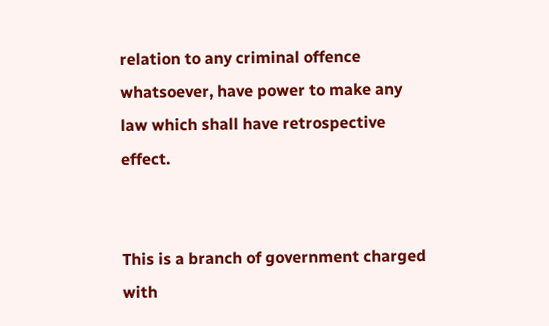relation to any criminal offence whatsoever, have power to make any law which shall have retrospective effect.


This is a branch of government charged with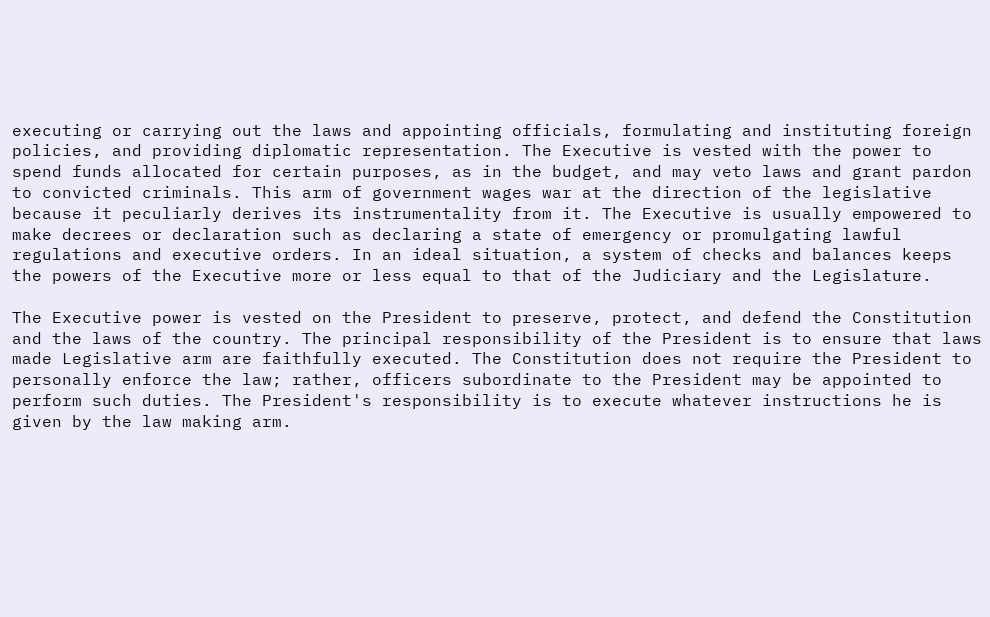executing or carrying out the laws and appointing officials, formulating and instituting foreign policies, and providing diplomatic representation. The Executive is vested with the power to spend funds allocated for certain purposes, as in the budget, and may veto laws and grant pardon to convicted criminals. This arm of government wages war at the direction of the legislative because it peculiarly derives its instrumentality from it. The Executive is usually empowered to make decrees or declaration such as declaring a state of emergency or promulgating lawful regulations and executive orders. In an ideal situation, a system of checks and balances keeps the powers of the Executive more or less equal to that of the Judiciary and the Legislature.

The Executive power is vested on the President to preserve, protect, and defend the Constitution and the laws of the country. The principal responsibility of the President is to ensure that laws made Legislative arm are faithfully executed. The Constitution does not require the President to personally enforce the law; rather, officers subordinate to the President may be appointed to perform such duties. The President's responsibility is to execute whatever instructions he is given by the law making arm.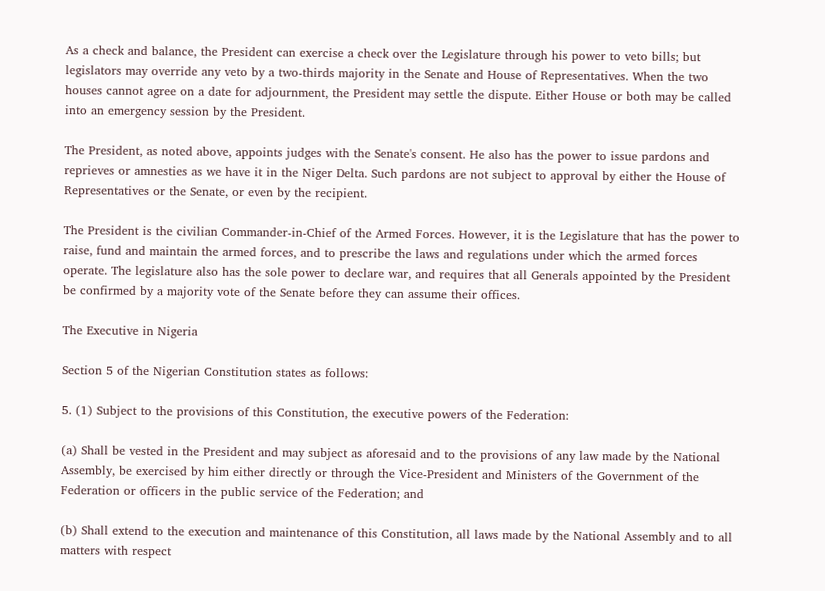As a check and balance, the President can exercise a check over the Legislature through his power to veto bills; but legislators may override any veto by a two-thirds majority in the Senate and House of Representatives. When the two houses cannot agree on a date for adjournment, the President may settle the dispute. Either House or both may be called into an emergency session by the President.

The President, as noted above, appoints judges with the Senate's consent. He also has the power to issue pardons and reprieves or amnesties as we have it in the Niger Delta. Such pardons are not subject to approval by either the House of Representatives or the Senate, or even by the recipient.

The President is the civilian Commander-in-Chief of the Armed Forces. However, it is the Legislature that has the power to raise, fund and maintain the armed forces, and to prescribe the laws and regulations under which the armed forces operate. The legislature also has the sole power to declare war, and requires that all Generals appointed by the President be confirmed by a majority vote of the Senate before they can assume their offices.

The Executive in Nigeria

Section 5 of the Nigerian Constitution states as follows:

5. (1) Subject to the provisions of this Constitution, the executive powers of the Federation:

(a) Shall be vested in the President and may subject as aforesaid and to the provisions of any law made by the National Assembly, be exercised by him either directly or through the Vice-President and Ministers of the Government of the Federation or officers in the public service of the Federation; and

(b) Shall extend to the execution and maintenance of this Constitution, all laws made by the National Assembly and to all matters with respect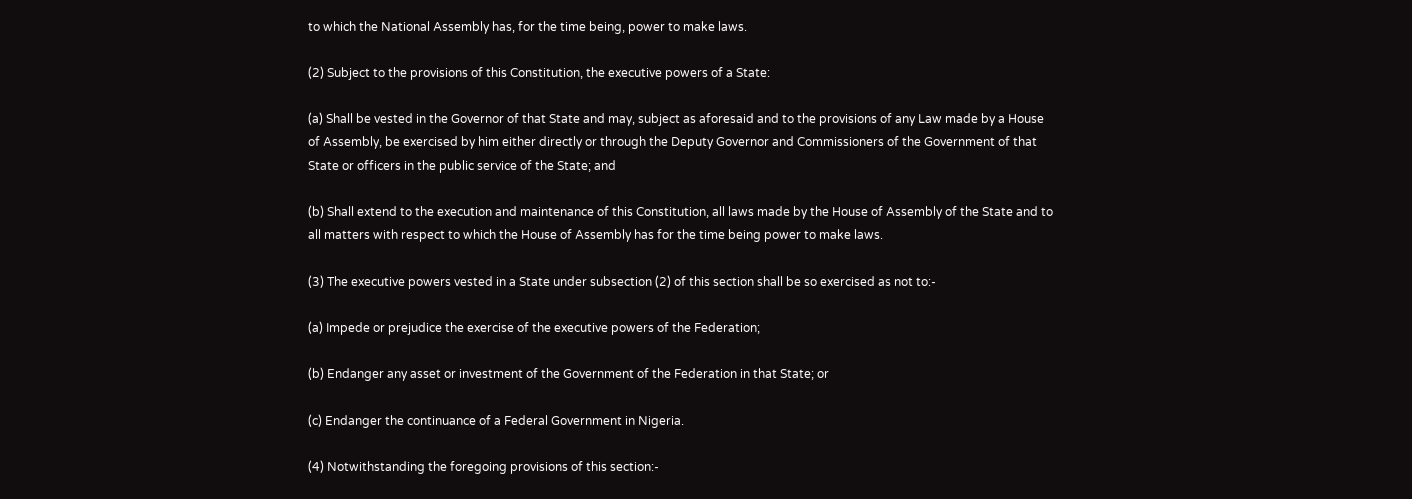to which the National Assembly has, for the time being, power to make laws.

(2) Subject to the provisions of this Constitution, the executive powers of a State:

(a) Shall be vested in the Governor of that State and may, subject as aforesaid and to the provisions of any Law made by a House of Assembly, be exercised by him either directly or through the Deputy Governor and Commissioners of the Government of that State or officers in the public service of the State; and

(b) Shall extend to the execution and maintenance of this Constitution, all laws made by the House of Assembly of the State and to all matters with respect to which the House of Assembly has for the time being power to make laws.

(3) The executive powers vested in a State under subsection (2) of this section shall be so exercised as not to:-

(a) Impede or prejudice the exercise of the executive powers of the Federation;

(b) Endanger any asset or investment of the Government of the Federation in that State; or

(c) Endanger the continuance of a Federal Government in Nigeria.

(4) Notwithstanding the foregoing provisions of this section:-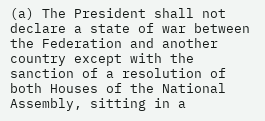(a) The President shall not declare a state of war between the Federation and another country except with the sanction of a resolution of both Houses of the National Assembly, sitting in a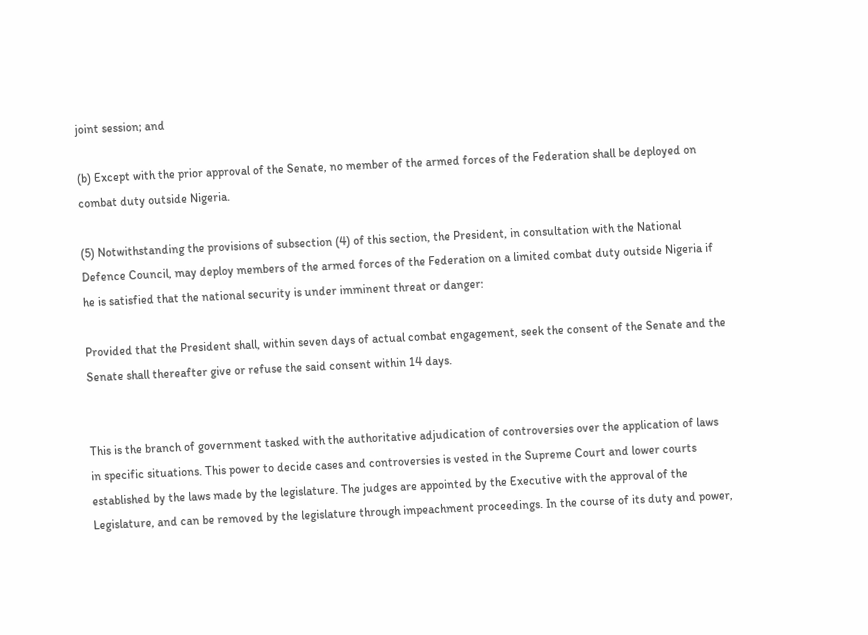joint session; and

(b) Except with the prior approval of the Senate, no member of the armed forces of the Federation shall be deployed on combat duty outside Nigeria.

(5) Notwithstanding the provisions of subsection (4) of this section, the President, in consultation with the National Defence Council, may deploy members of the armed forces of the Federation on a limited combat duty outside Nigeria if he is satisfied that the national security is under imminent threat or danger:

Provided that the President shall, within seven days of actual combat engagement, seek the consent of the Senate and the Senate shall thereafter give or refuse the said consent within 14 days.


This is the branch of government tasked with the authoritative adjudication of controversies over the application of laws in specific situations. This power to decide cases and controversies is vested in the Supreme Court and lower courts established by the laws made by the legislature. The judges are appointed by the Executive with the approval of the Legislature, and can be removed by the legislature through impeachment proceedings. In the course of its duty and power,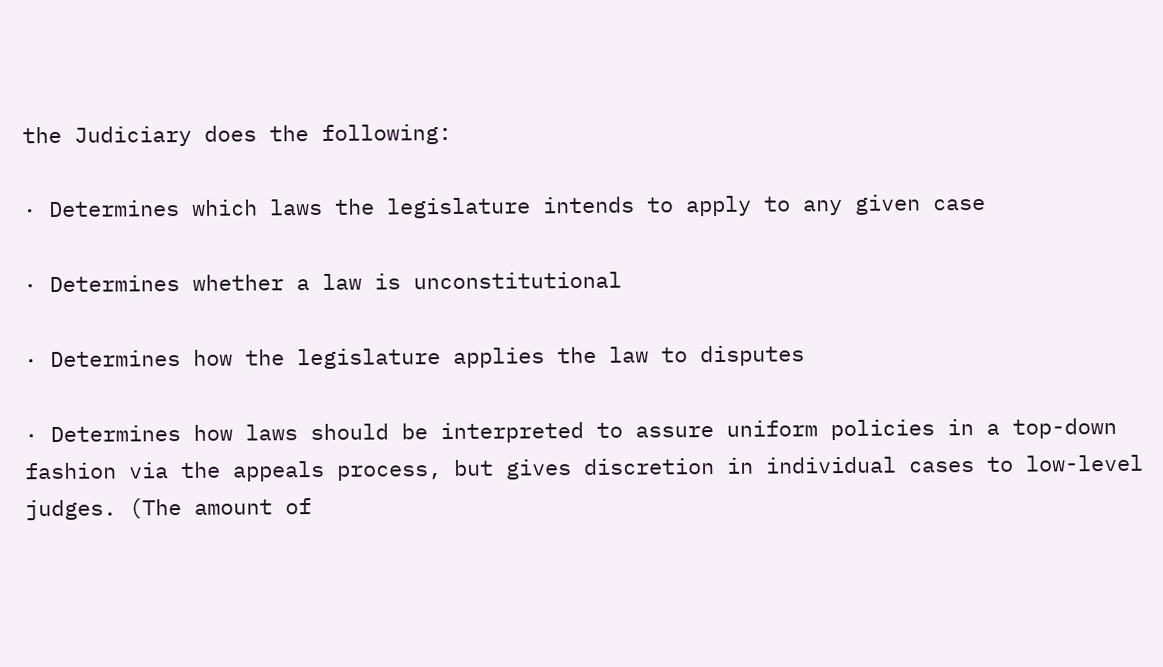the Judiciary does the following:

· Determines which laws the legislature intends to apply to any given case

· Determines whether a law is unconstitutional

· Determines how the legislature applies the law to disputes

· Determines how laws should be interpreted to assure uniform policies in a top-down fashion via the appeals process, but gives discretion in individual cases to low-level judges. (The amount of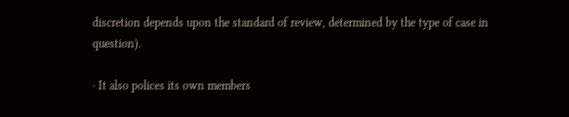discretion depends upon the standard of review, determined by the type of case in question).

· It also polices its own members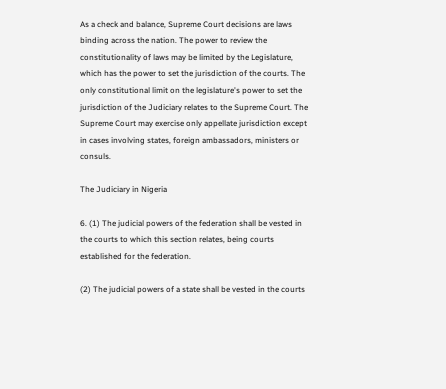As a check and balance, Supreme Court decisions are laws binding across the nation. The power to review the constitutionality of laws may be limited by the Legislature, which has the power to set the jurisdiction of the courts. The only constitutional limit on the legislature's power to set the jurisdiction of the Judiciary relates to the Supreme Court. The Supreme Court may exercise only appellate jurisdiction except in cases involving states, foreign ambassadors, ministers or consuls.

The Judiciary in Nigeria

6. (1) The judicial powers of the federation shall be vested in the courts to which this section relates, being courts established for the federation.

(2) The judicial powers of a state shall be vested in the courts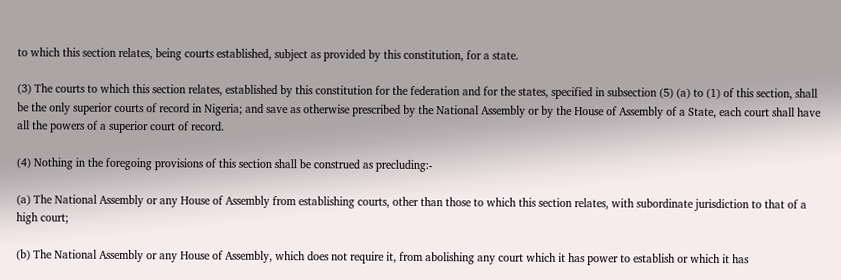to which this section relates, being courts established, subject as provided by this constitution, for a state.

(3) The courts to which this section relates, established by this constitution for the federation and for the states, specified in subsection (5) (a) to (1) of this section, shall be the only superior courts of record in Nigeria; and save as otherwise prescribed by the National Assembly or by the House of Assembly of a State, each court shall have all the powers of a superior court of record.

(4) Nothing in the foregoing provisions of this section shall be construed as precluding:-

(a) The National Assembly or any House of Assembly from establishing courts, other than those to which this section relates, with subordinate jurisdiction to that of a high court;

(b) The National Assembly or any House of Assembly, which does not require it, from abolishing any court which it has power to establish or which it has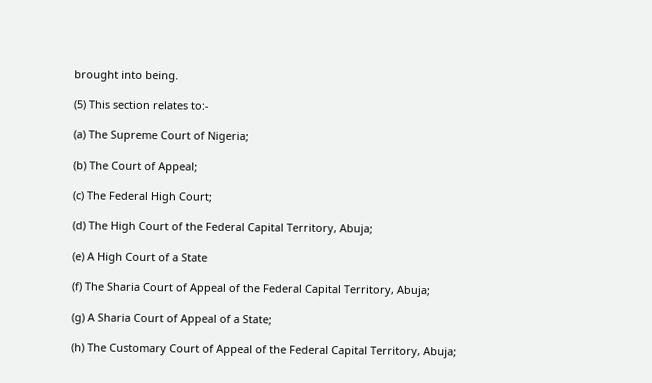brought into being.

(5) This section relates to:-

(a) The Supreme Court of Nigeria;

(b) The Court of Appeal;

(c) The Federal High Court;

(d) The High Court of the Federal Capital Territory, Abuja;

(e) A High Court of a State

(f) The Sharia Court of Appeal of the Federal Capital Territory, Abuja;

(g) A Sharia Court of Appeal of a State;

(h) The Customary Court of Appeal of the Federal Capital Territory, Abuja;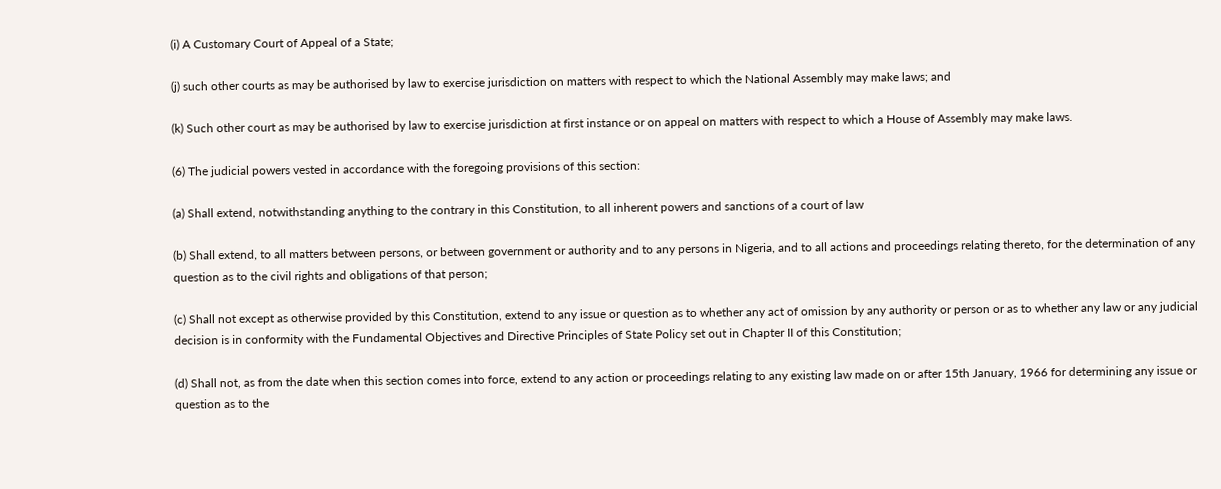(i) A Customary Court of Appeal of a State;

(j) such other courts as may be authorised by law to exercise jurisdiction on matters with respect to which the National Assembly may make laws; and

(k) Such other court as may be authorised by law to exercise jurisdiction at first instance or on appeal on matters with respect to which a House of Assembly may make laws.

(6) The judicial powers vested in accordance with the foregoing provisions of this section:

(a) Shall extend, notwithstanding anything to the contrary in this Constitution, to all inherent powers and sanctions of a court of law

(b) Shall extend, to all matters between persons, or between government or authority and to any persons in Nigeria, and to all actions and proceedings relating thereto, for the determination of any question as to the civil rights and obligations of that person;

(c) Shall not except as otherwise provided by this Constitution, extend to any issue or question as to whether any act of omission by any authority or person or as to whether any law or any judicial decision is in conformity with the Fundamental Objectives and Directive Principles of State Policy set out in Chapter II of this Constitution;

(d) Shall not, as from the date when this section comes into force, extend to any action or proceedings relating to any existing law made on or after 15th January, 1966 for determining any issue or question as to the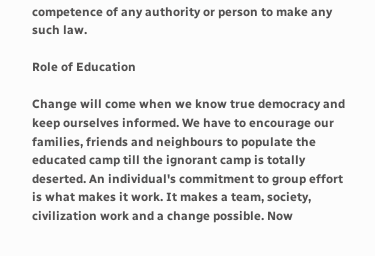competence of any authority or person to make any such law.

Role of Education

Change will come when we know true democracy and keep ourselves informed. We have to encourage our families, friends and neighbours to populate the educated camp till the ignorant camp is totally deserted. An individual's commitment to group effort is what makes it work. It makes a team, society, civilization work and a change possible. Now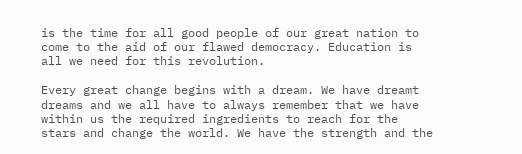is the time for all good people of our great nation to come to the aid of our flawed democracy. Education is all we need for this revolution.

Every great change begins with a dream. We have dreamt dreams and we all have to always remember that we have within us the required ingredients to reach for the stars and change the world. We have the strength and the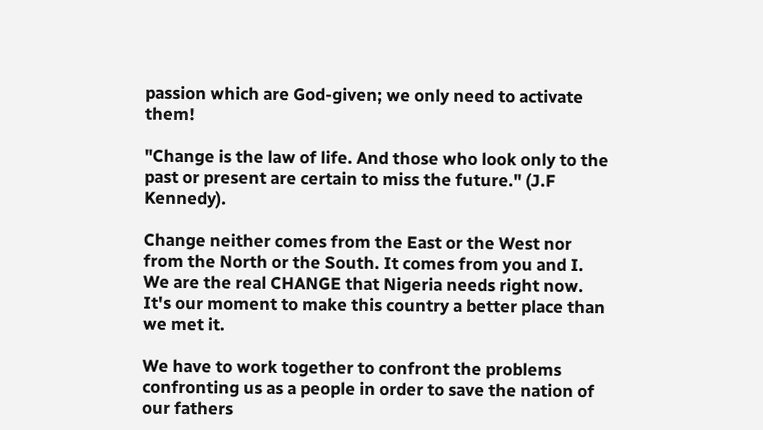passion which are God-given; we only need to activate them!

"Change is the law of life. And those who look only to the past or present are certain to miss the future." (J.F Kennedy).

Change neither comes from the East or the West nor from the North or the South. It comes from you and I. We are the real CHANGE that Nigeria needs right now. It's our moment to make this country a better place than we met it.

We have to work together to confront the problems confronting us as a people in order to save the nation of our fathers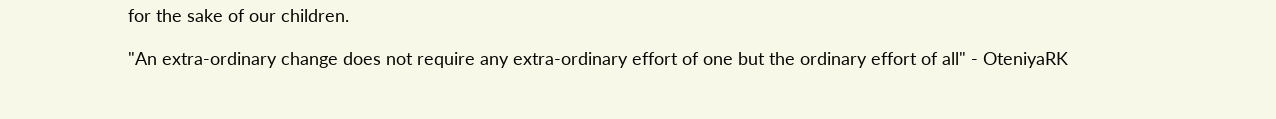for the sake of our children.

"An extra-ordinary change does not require any extra-ordinary effort of one but the ordinary effort of all" - OteniyaRK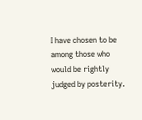I have chosen to be among those who would be rightly judged by posterity.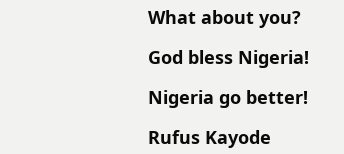What about you?

God bless Nigeria!

Nigeria go better!

Rufus Kayode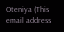Oteniya (This email address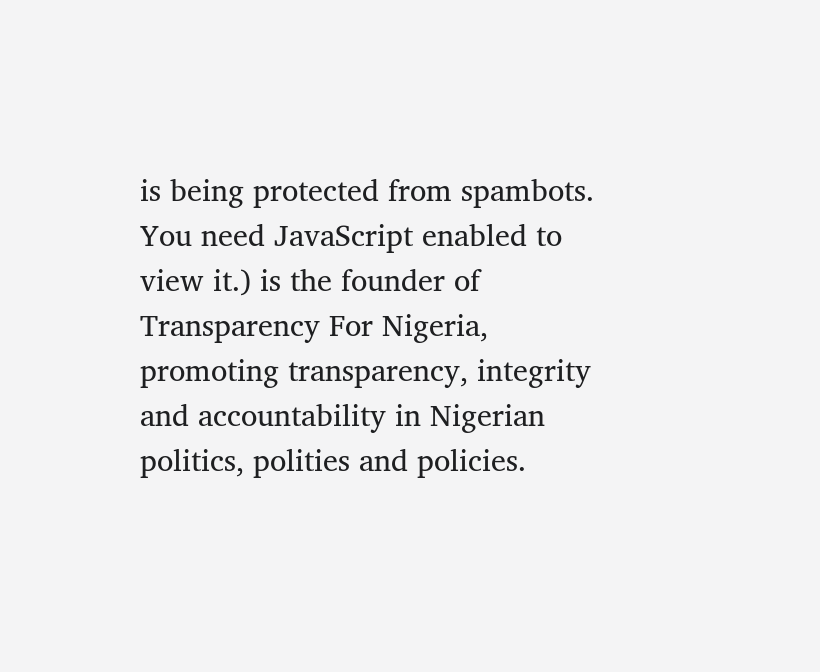is being protected from spambots. You need JavaScript enabled to view it.) is the founder of Transparency For Nigeria, promoting transparency, integrity and accountability in Nigerian politics, polities and policies.